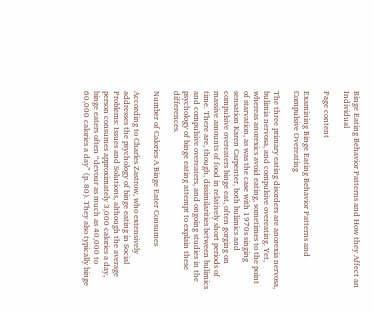Binge Eating Behavior Patterns and How they Affect an Individual

Page content

Examining Binge Eating Behavior Patterns and Compulsive Overeating

The three primary eating disorders are anorexia nervosa, bulimia nervosa, and compulsive overeating. Yet, whereas anorexics avoid eating, sometimes to the point of starvation, as was the case with 1970s singing sensation Karen Carpenter, both bulimics and compulsive overeaters binge eat, often gorging on massive amounts of food in relatively short periods of time. There are, though, dissimilarities between bulimics and compulsive overeaters, and ongoing studies in the psychology of binge eating attempt to explain these differences.

Number of Calories A Binge Eater Consumes

According to Charles Zastrow, who extensively addresses the psychology of binge eating in Social Problems: Issues and Solutions, although the average person consumes approximately 3,000 calories a day, binge eaters often “devour as much as 40,000 to 60,000 calories a day” (p. 80). They also typically binge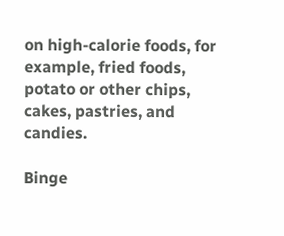on high-calorie foods, for example, fried foods, potato or other chips, cakes, pastries, and candies.

Binge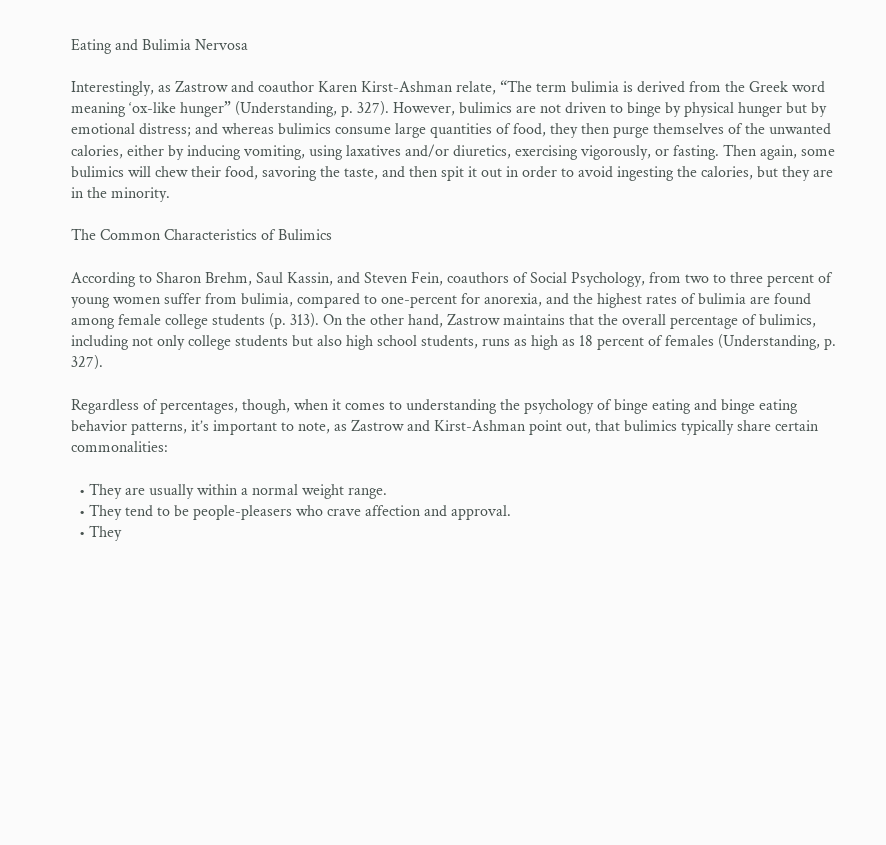Eating and Bulimia Nervosa

Interestingly, as Zastrow and coauthor Karen Kirst-Ashman relate, “The term bulimia is derived from the Greek word meaning ‘ox-like hunger” (Understanding, p. 327). However, bulimics are not driven to binge by physical hunger but by emotional distress; and whereas bulimics consume large quantities of food, they then purge themselves of the unwanted calories, either by inducing vomiting, using laxatives and/or diuretics, exercising vigorously, or fasting. Then again, some bulimics will chew their food, savoring the taste, and then spit it out in order to avoid ingesting the calories, but they are in the minority.

The Common Characteristics of Bulimics

According to Sharon Brehm, Saul Kassin, and Steven Fein, coauthors of Social Psychology, from two to three percent of young women suffer from bulimia, compared to one-percent for anorexia, and the highest rates of bulimia are found among female college students (p. 313). On the other hand, Zastrow maintains that the overall percentage of bulimics, including not only college students but also high school students, runs as high as 18 percent of females (Understanding, p. 327).

Regardless of percentages, though, when it comes to understanding the psychology of binge eating and binge eating behavior patterns, it’s important to note, as Zastrow and Kirst-Ashman point out, that bulimics typically share certain commonalities:

  • They are usually within a normal weight range.
  • They tend to be people-pleasers who crave affection and approval.
  • They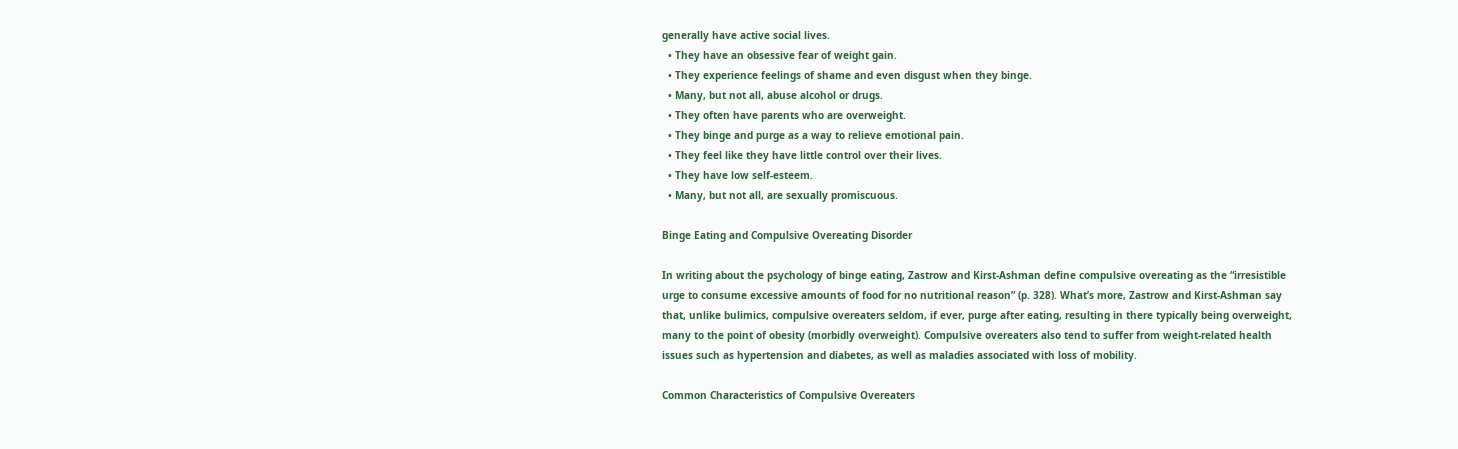generally have active social lives.
  • They have an obsessive fear of weight gain.
  • They experience feelings of shame and even disgust when they binge.
  • Many, but not all, abuse alcohol or drugs.
  • They often have parents who are overweight.
  • They binge and purge as a way to relieve emotional pain.
  • They feel like they have little control over their lives.
  • They have low self-esteem.
  • Many, but not all, are sexually promiscuous.

Binge Eating and Compulsive Overeating Disorder

In writing about the psychology of binge eating, Zastrow and Kirst-Ashman define compulsive overeating as the “irresistible urge to consume excessive amounts of food for no nutritional reason” (p. 328). What’s more, Zastrow and Kirst-Ashman say that, unlike bulimics, compulsive overeaters seldom, if ever, purge after eating, resulting in there typically being overweight, many to the point of obesity (morbidly overweight). Compulsive overeaters also tend to suffer from weight-related health issues such as hypertension and diabetes, as well as maladies associated with loss of mobility.

Common Characteristics of Compulsive Overeaters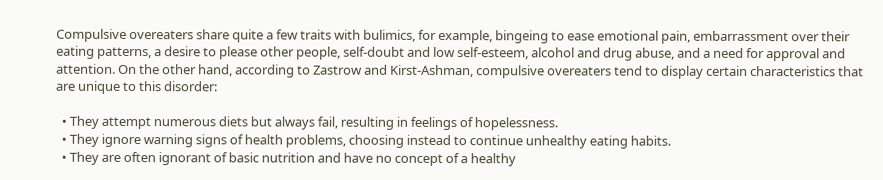Compulsive overeaters share quite a few traits with bulimics, for example, bingeing to ease emotional pain, embarrassment over their eating patterns, a desire to please other people, self-doubt and low self-esteem, alcohol and drug abuse, and a need for approval and attention. On the other hand, according to Zastrow and Kirst-Ashman, compulsive overeaters tend to display certain characteristics that are unique to this disorder:

  • They attempt numerous diets but always fail, resulting in feelings of hopelessness.
  • They ignore warning signs of health problems, choosing instead to continue unhealthy eating habits.
  • They are often ignorant of basic nutrition and have no concept of a healthy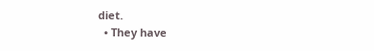diet.
  • They have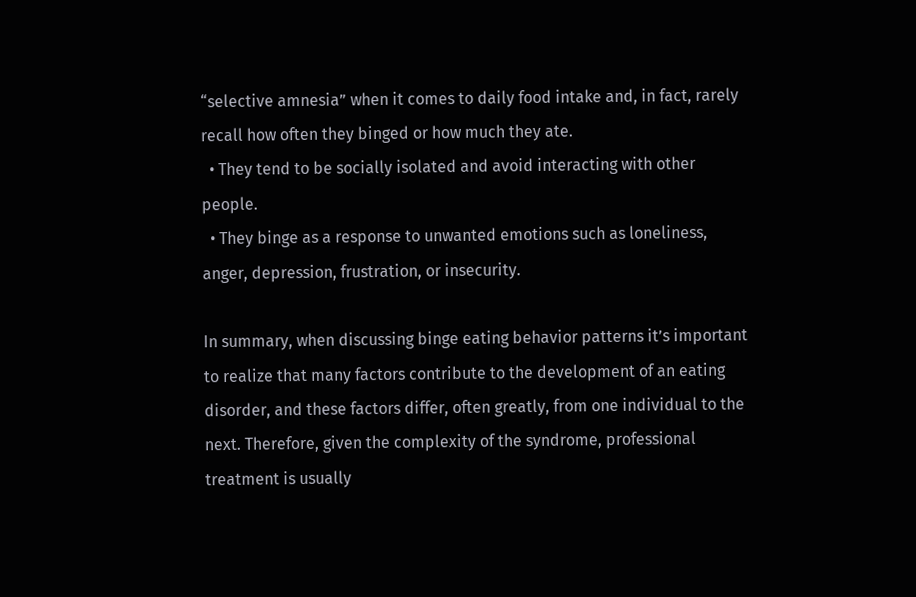“selective amnesia” when it comes to daily food intake and, in fact, rarely recall how often they binged or how much they ate.
  • They tend to be socially isolated and avoid interacting with other people.
  • They binge as a response to unwanted emotions such as loneliness, anger, depression, frustration, or insecurity.

In summary, when discussing binge eating behavior patterns it’s important to realize that many factors contribute to the development of an eating disorder, and these factors differ, often greatly, from one individual to the next. Therefore, given the complexity of the syndrome, professional treatment is usually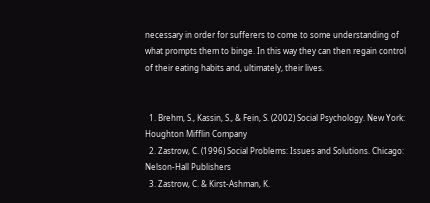necessary in order for sufferers to come to some understanding of what prompts them to binge. In this way they can then regain control of their eating habits and, ultimately, their lives.


  1. Brehm, S., Kassin, S., & Fein, S. (2002) Social Psychology. New York: Houghton Mifflin Company
  2. Zastrow, C. (1996) Social Problems: Issues and Solutions. Chicago: Nelson-Hall Publishers
  3. Zastrow, C. & Kirst-Ashman, K.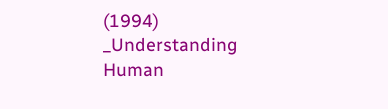(1994) _Understanding Human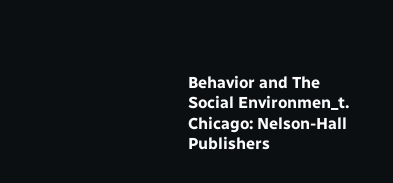Behavior and The Social Environmen_t. Chicago: Nelson-Hall Publishers